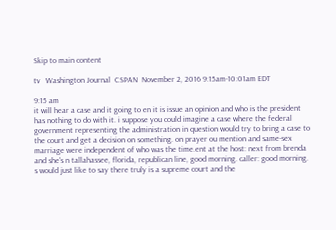Skip to main content

tv   Washington Journal  CSPAN  November 2, 2016 9:15am-10:01am EDT

9:15 am
it will hear a case and it going to en it is issue an opinion and who is the president has nothing to do with it. i suppose you could imagine a case where the federal government representing the administration in question would try to bring a case to the court and get a decision on something. on prayer ou mention and same-sex marriage were independent of who was the time.ent at the host: next from brenda and she's n tallahassee, florida, republican line, good morning. caller: good morning. s would just like to say there truly is a supreme court and the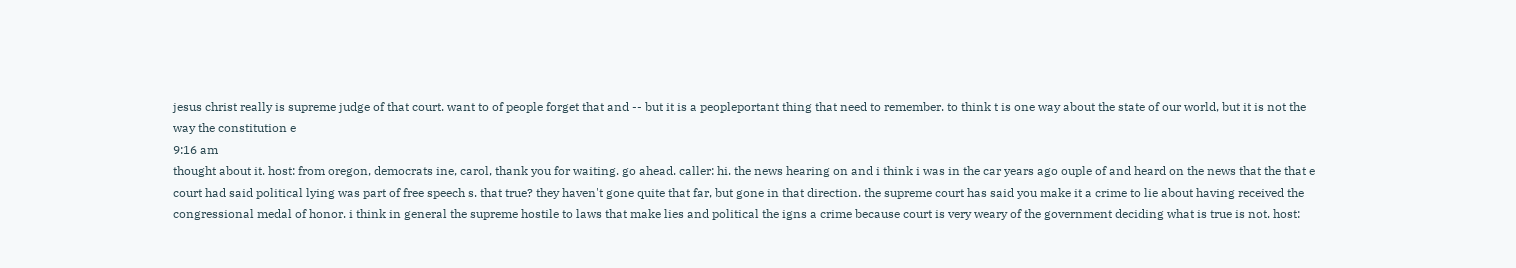jesus christ really is supreme judge of that court. want to of people forget that and -- but it is a peopleportant thing that need to remember. to think t is one way about the state of our world, but it is not the way the constitution e
9:16 am
thought about it. host: from oregon, democrats ine, carol, thank you for waiting. go ahead. caller: hi. the news hearing on and i think i was in the car years ago ouple of and heard on the news that the that e court had said political lying was part of free speech s. that true? they haven't gone quite that far, but gone in that direction. the supreme court has said you make it a crime to lie about having received the congressional medal of honor. i think in general the supreme hostile to laws that make lies and political the igns a crime because court is very weary of the government deciding what is true is not. host: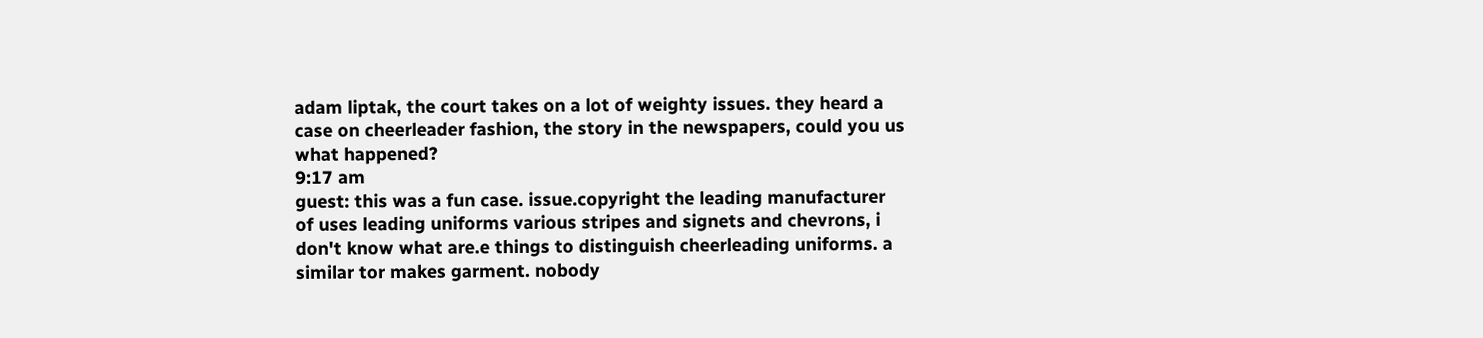adam liptak, the court takes on a lot of weighty issues. they heard a case on cheerleader fashion, the story in the newspapers, could you us what happened?
9:17 am
guest: this was a fun case. issue.copyright the leading manufacturer of uses leading uniforms various stripes and signets and chevrons, i don't know what are.e things to distinguish cheerleading uniforms. a similar tor makes garment. nobody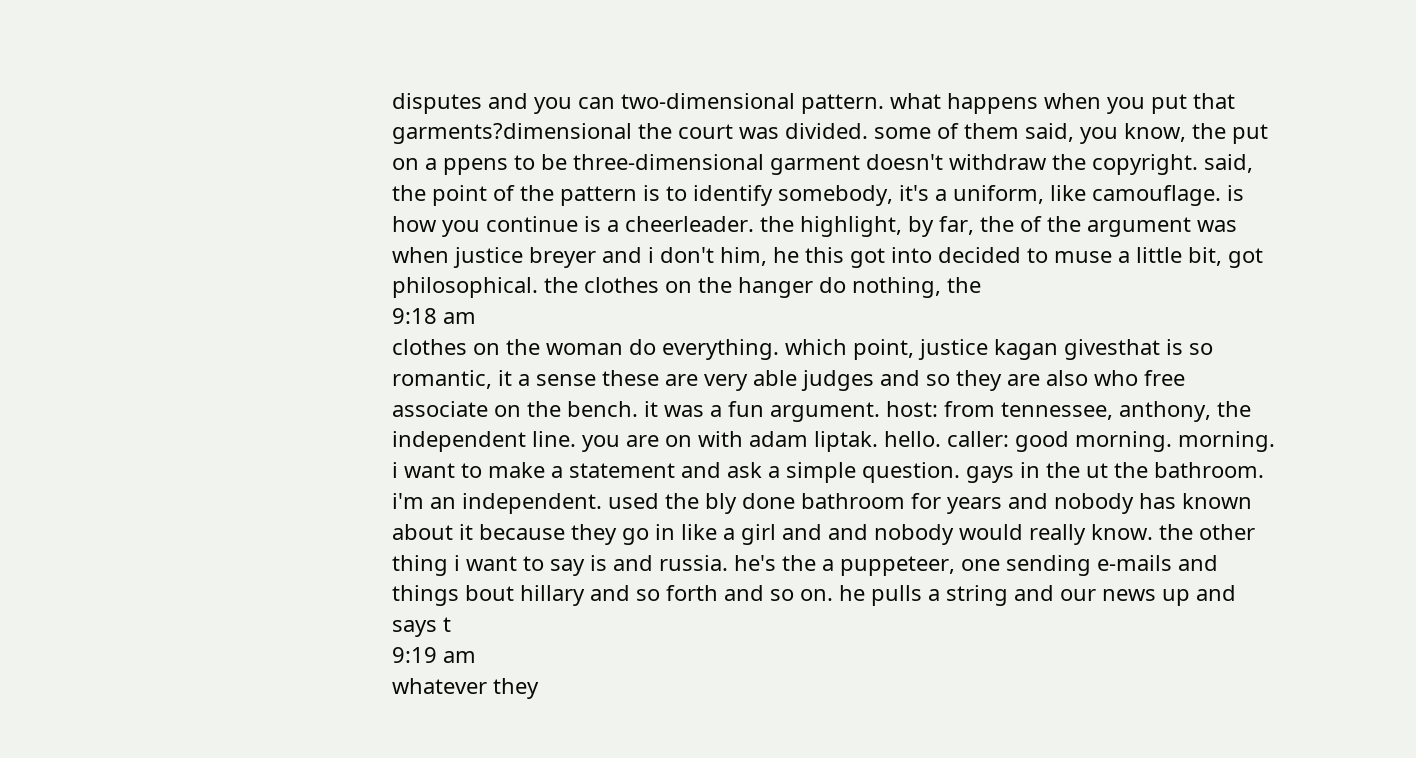disputes and you can two-dimensional pattern. what happens when you put that garments?dimensional the court was divided. some of them said, you know, the put on a ppens to be three-dimensional garment doesn't withdraw the copyright. said, the point of the pattern is to identify somebody, it's a uniform, like camouflage. is how you continue is a cheerleader. the highlight, by far, the of the argument was when justice breyer and i don't him, he this got into decided to muse a little bit, got philosophical. the clothes on the hanger do nothing, the
9:18 am
clothes on the woman do everything. which point, justice kagan givesthat is so romantic, it a sense these are very able judges and so they are also who free associate on the bench. it was a fun argument. host: from tennessee, anthony, the independent line. you are on with adam liptak. hello. caller: good morning. morning. i want to make a statement and ask a simple question. gays in the ut the bathroom. i'm an independent. used the bly done bathroom for years and nobody has known about it because they go in like a girl and and nobody would really know. the other thing i want to say is and russia. he's the a puppeteer, one sending e-mails and things bout hillary and so forth and so on. he pulls a string and our news up and says t
9:19 am
whatever they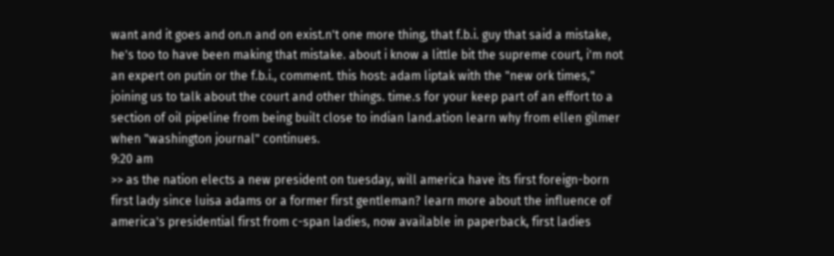want and it goes and on.n and on exist.n't one more thing, that f.b.i. guy that said a mistake, he's too to have been making that mistake. about i know a little bit the supreme court, i'm not an expert on putin or the f.b.i., comment. this host: adam liptak with the "new ork times," joining us to talk about the court and other things. time.s for your keep part of an effort to a section of oil pipeline from being built close to indian land.ation learn why from ellen gilmer when "washington journal" continues.
9:20 am
>> as the nation elects a new president on tuesday, will america have its first foreign-born first lady since luisa adams or a former first gentleman? learn more about the influence of america's presidential first from c-span ladies, now available in paperback, first ladies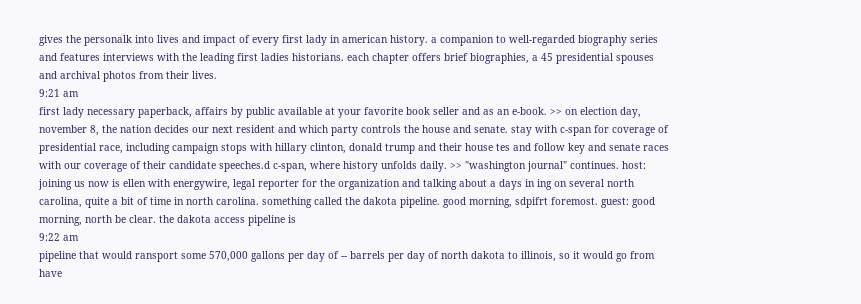gives the personalk into lives and impact of every first lady in american history. a companion to well-regarded biography series and features interviews with the leading first ladies historians. each chapter offers brief biographies, a 45 presidential spouses and archival photos from their lives.
9:21 am
first lady necessary paperback, affairs by public available at your favorite book seller and as an e-book. >> on election day, november 8, the nation decides our next resident and which party controls the house and senate. stay with c-span for coverage of presidential race, including campaign stops with hillary clinton, donald trump and their house tes and follow key and senate races with our coverage of their candidate speeches.d c-span, where history unfolds daily. >> "washington journal" continues. host: joining us now is ellen with energywire, legal reporter for the organization and talking about a days in ing on several north carolina, quite a bit of time in north carolina. something called the dakota pipeline. good morning, sdpifrt foremost. guest: good morning, north be clear. the dakota access pipeline is
9:22 am
pipeline that would ransport some 570,000 gallons per day of -- barrels per day of north dakota to illinois, so it would go from have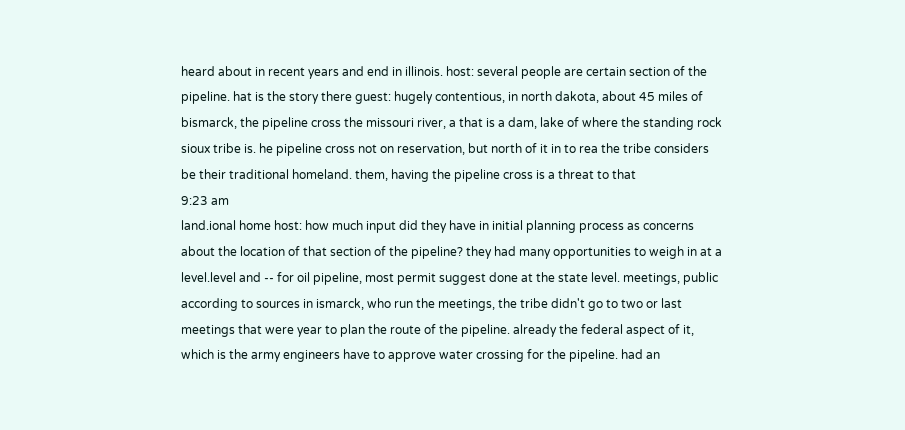heard about in recent years and end in illinois. host: several people are certain section of the pipeline. hat is the story there guest: hugely contentious, in north dakota, about 45 miles of bismarck, the pipeline cross the missouri river, a that is a dam, lake of where the standing rock sioux tribe is. he pipeline cross not on reservation, but north of it in to rea the tribe considers be their traditional homeland. them, having the pipeline cross is a threat to that
9:23 am
land.ional home host: how much input did they have in initial planning process as concerns about the location of that section of the pipeline? they had many opportunities to weigh in at a level.level and -- for oil pipeline, most permit suggest done at the state level. meetings, public according to sources in ismarck, who run the meetings, the tribe didn't go to two or last meetings that were year to plan the route of the pipeline. already the federal aspect of it, which is the army engineers have to approve water crossing for the pipeline. had an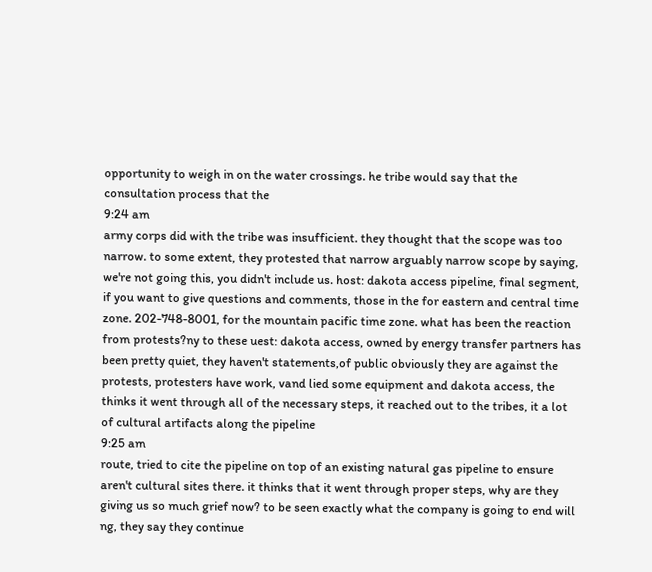opportunity to weigh in on the water crossings. he tribe would say that the consultation process that the
9:24 am
army corps did with the tribe was insufficient. they thought that the scope was too narrow. to some extent, they protested that narrow arguably narrow scope by saying, we're not going this, you didn't include us. host: dakota access pipeline, final segment, if you want to give questions and comments, those in the for eastern and central time zone. 202-748-8001, for the mountain pacific time zone. what has been the reaction from protests?ny to these uest: dakota access, owned by energy transfer partners has been pretty quiet, they haven't statements,of public obviously they are against the protests, protesters have work, vand lied some equipment and dakota access, the thinks it went through all of the necessary steps, it reached out to the tribes, it a lot of cultural artifacts along the pipeline
9:25 am
route, tried to cite the pipeline on top of an existing natural gas pipeline to ensure aren't cultural sites there. it thinks that it went through proper steps, why are they giving us so much grief now? to be seen exactly what the company is going to end will ng, they say they continue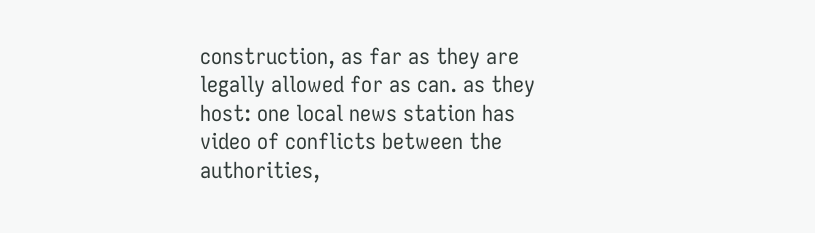construction, as far as they are legally allowed for as can. as they host: one local news station has video of conflicts between the authorities,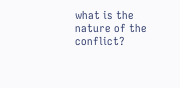what is the nature of the conflict?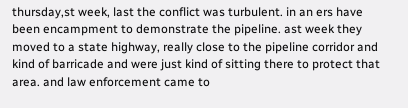thursday,st week, last the conflict was turbulent. in an ers have been encampment to demonstrate the pipeline. ast week they moved to a state highway, really close to the pipeline corridor and kind of barricade and were just kind of sitting there to protect that area. and law enforcement came to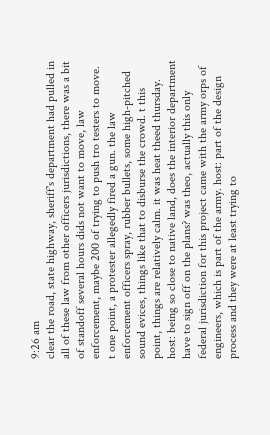9:26 am
clear the road, state highway, sheriff's department had pulled in all of these law from other officers jurisdictions, there was a bit of standoff several hours dids not want to move, law enforcement, maybe 200 of trying to push tro testers to move. t one point, a protester allegedly fired a gun. the law enforcement officers spray, rubber bullets, some high-pitched sound evices, things like that to disburse the crowd. t this point, things are relatively calm. it was heat theed thursday. host: being so close to native land, does the interior department have to sign off on the plans? was theo, actually this only federal jurisdiction for this project came with the army orps of engineers, which is part of the army. host: part of the design process and they were at least trying to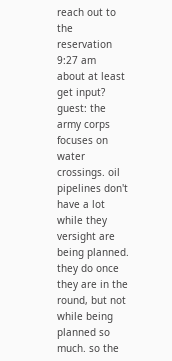reach out to the reservation
9:27 am
about at least get input? guest: the army corps focuses on water crossings. oil pipelines don't have a lot while they versight are being planned. they do once they are in the round, but not while being planned so much. so the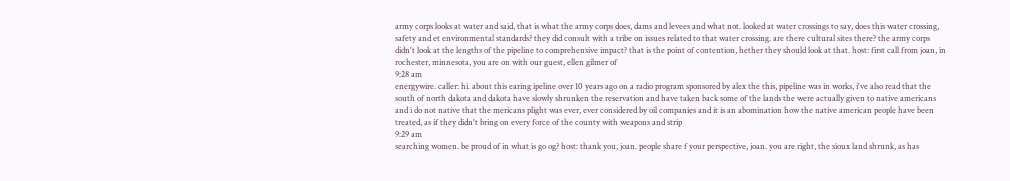army corps looks at water and said, that is what the army corps does, dams and levees and what not. looked at water crossings to say, does this water crossing, safety and et environmental standards? they did consult with a tribe on issues related to that water crossing. are there cultural sites there? the army corps didn't look at the lengths of the pipeline to comprehensive impact? that is the point of contention, hether they should look at that. host: first call from joan, in rochester, minnesota, you are on with our guest, ellen gilmer of
9:28 am
energywire. caller: hi. about this earing ipeline over 10 years ago on a radio program sponsored by alex the this, pipeline was in works, i've also read that the south of north dakota and dakota have slowly shrunken the reservation and have taken back some of the lands the were actually given to native americans and i do not native that the mericans plight was ever, ever considered by oil companies and it is an abomination how the native american people have been treated, as if they didn't bring on every force of the county with weapons and strip
9:29 am
searching women. be proud of in what is go og? host: thank you, joan. people share f your perspective, joan. you are right, the sioux land shrunk, as has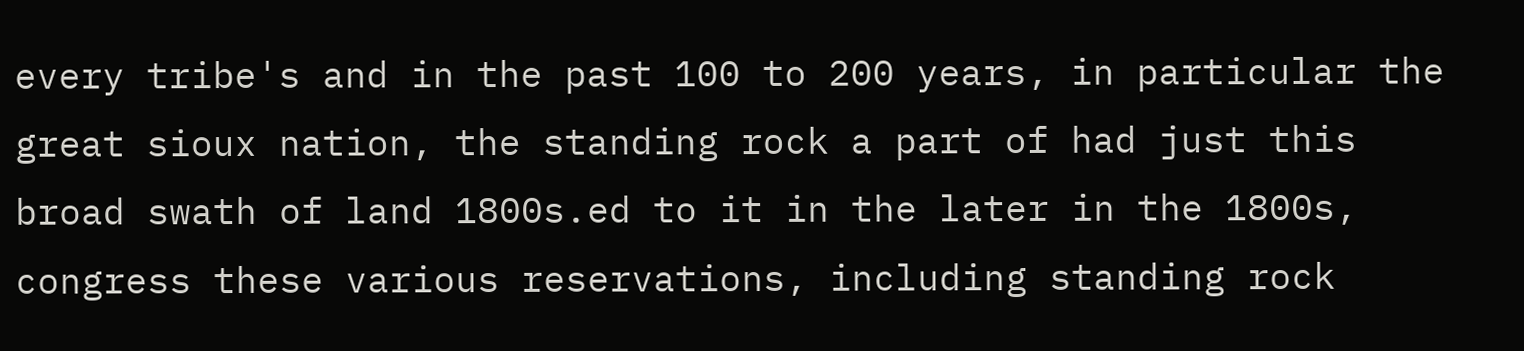every tribe's and in the past 100 to 200 years, in particular the great sioux nation, the standing rock a part of had just this broad swath of land 1800s.ed to it in the later in the 1800s, congress these various reservations, including standing rock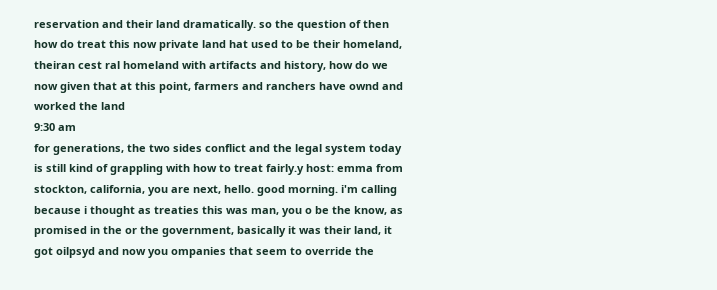reservation and their land dramatically. so the question of then how do treat this now private land hat used to be their homeland, theiran cest ral homeland with artifacts and history, how do we now given that at this point, farmers and ranchers have ownd and worked the land
9:30 am
for generations, the two sides conflict and the legal system today is still kind of grappling with how to treat fairly.y host: emma from stockton, california, you are next, hello. good morning. i'm calling because i thought as treaties this was man, you o be the know, as promised in the or the government, basically it was their land, it got oilpsyd and now you ompanies that seem to override the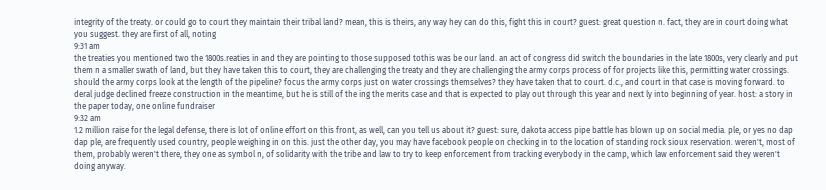integrity of the treaty. or could go to court they maintain their tribal land? mean, this is theirs, any way hey can do this, fight this in court? guest: great question n. fact, they are in court doing what you suggest. they are first of all, noting
9:31 am
the treaties you mentioned two the 1800s.reaties in and they are pointing to those supposed tothis was be our land. an act of congress did switch the boundaries in the late 1800s, very clearly and put them n a smaller swath of land, but they have taken this to court, they are challenging the treaty and they are challenging the army corps process of for projects like this, permitting water crossings. should the army corps look at the length of the pipeline? focus the army corps just on water crossings themselves? they have taken that to court. d.c., and court in that case is moving forward. to deral judge declined freeze construction in the meantime, but he is still of the ing the merits case and that is expected to play out through this year and next ly into beginning of year. host: a story in the paper today, one online fundraiser
9:32 am
1.2 million raise for the legal defense, there is lot of online effort on this front, as well, can you tell us about it? guest: sure, dakota access pipe battle has blown up on social media. ple, or yes no dap dap ple, are frequently used country, people weighing in on this. just the other day, you may have facebook people on checking in to the location of standing rock sioux reservation. weren't, most of them, probably weren't there, they one as symbol n, of solidarity with the tribe and law to try to keep enforcement from tracking everybody in the camp, which law enforcement said they weren't doing anyway.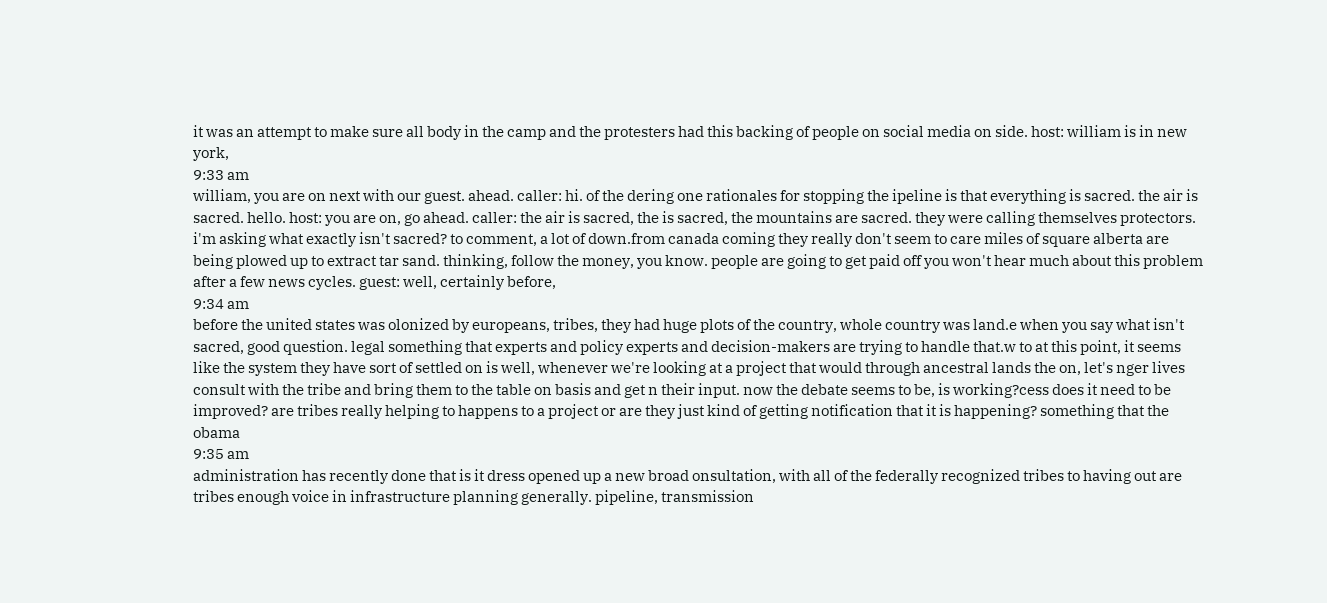it was an attempt to make sure all body in the camp and the protesters had this backing of people on social media on side. host: william is in new york,
9:33 am
william, you are on next with our guest. ahead. caller: hi. of the dering one rationales for stopping the ipeline is that everything is sacred. the air is sacred. hello. host: you are on, go ahead. caller: the air is sacred, the is sacred, the mountains are sacred. they were calling themselves protectors. i'm asking what exactly isn't sacred? to comment, a lot of down.from canada coming they really don't seem to care miles of square alberta are being plowed up to extract tar sand. thinking, follow the money, you know. people are going to get paid off you won't hear much about this problem after a few news cycles. guest: well, certainly before,
9:34 am
before the united states was olonized by europeans, tribes, they had huge plots of the country, whole country was land.e when you say what isn't sacred, good question. legal something that experts and policy experts and decision-makers are trying to handle that.w to at this point, it seems like the system they have sort of settled on is well, whenever we're looking at a project that would through ancestral lands the on, let's nger lives consult with the tribe and bring them to the table on basis and get n their input. now the debate seems to be, is working?cess does it need to be improved? are tribes really helping to happens to a project or are they just kind of getting notification that it is happening? something that the obama
9:35 am
administration has recently done that is it dress opened up a new broad onsultation, with all of the federally recognized tribes to having out are tribes enough voice in infrastructure planning generally. pipeline, transmission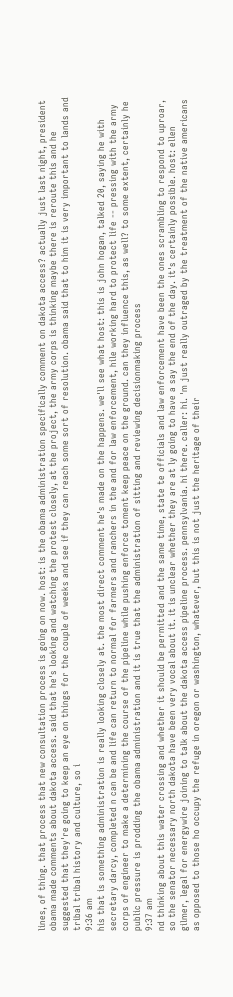lines, of thing. that process that new consultation process is going on now. host: is the obama administration specifically comment on dakota access? actually just last night, president obama made comments about dakota access. said that he's looking and watching the protest closely, at the project, the army corps is thinking maybe there is reroute this and he suggested that they're going to keep an eye on things for the couple of weeks and see if they can reach some sort of resolution. obama said that to him it is very important to lands and tribal tribal history and culture, so i
9:36 am
his that is something administration is really looking closely at. the most direct comment he's made on the happens. we'll see what host: this is john hogan, talked 20, saying he with secretary darcy, completed n can be and life can return to normal for farmers and ranchers in the and for law enforcement, hile working hard to protect life -- pressing with the army corps of engineer to make a determining the course of the pipeline while pushing enforce toment keep peace on the ground. can they influence this, as well? to some extent, certainly he public pressure is prodding the obama administration and it is true that the administration of sitting and reviewing decisionmaking process
9:37 am
nd thinking about this water crossing and whether it should be permitted and the same time, state te officials and law enforcement have been the ones scrambling to respond to uproar, so the senator necessary north dakota have been very vocal about it. it is unclear whether they are at ly going to have a say the end of the day. it's certainly possible. host: ellen gilmer, legal for energywire joining to talk about the dakota access pipeline process. pennsylvania. hi there. caller: hi. 'm just really outraged by the treatment of the native americans as opposed to those ho occupy the refuge in oregon or washington, whatever, but this is not just the heritage of their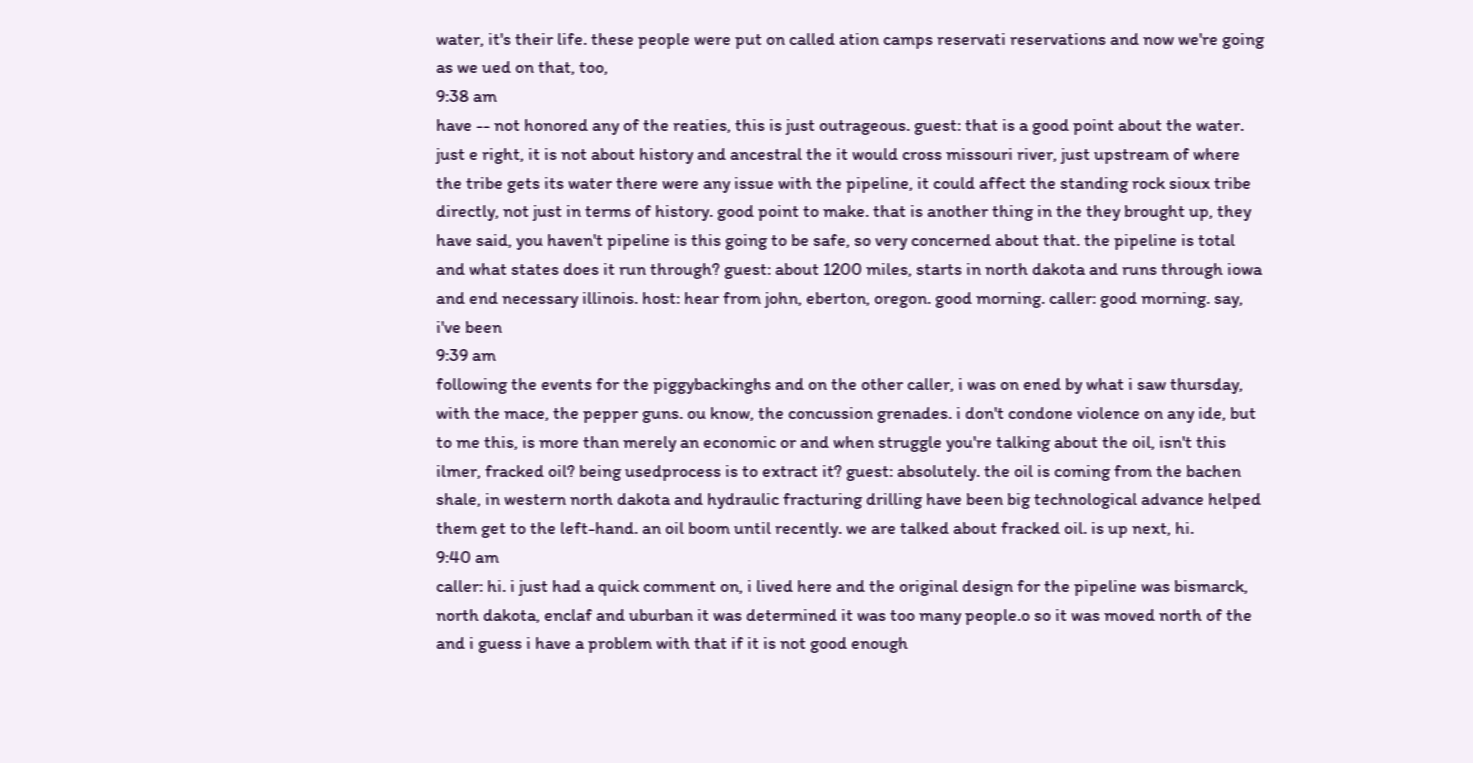water, it's their life. these people were put on called ation camps reservati reservations and now we're going as we ued on that, too,
9:38 am
have -- not honored any of the reaties, this is just outrageous. guest: that is a good point about the water. just e right, it is not about history and ancestral the it would cross missouri river, just upstream of where the tribe gets its water there were any issue with the pipeline, it could affect the standing rock sioux tribe directly, not just in terms of history. good point to make. that is another thing in the they brought up, they have said, you haven't pipeline is this going to be safe, so very concerned about that. the pipeline is total and what states does it run through? guest: about 1200 miles, starts in north dakota and runs through iowa and end necessary illinois. host: hear from john, eberton, oregon. good morning. caller: good morning. say, i've been
9:39 am
following the events for the piggybackinghs and on the other caller, i was on ened by what i saw thursday, with the mace, the pepper guns. ou know, the concussion grenades. i don't condone violence on any ide, but to me this, is more than merely an economic or and when struggle you're talking about the oil, isn't this ilmer, fracked oil? being usedprocess is to extract it? guest: absolutely. the oil is coming from the bachen shale, in western north dakota and hydraulic fracturing drilling have been big technological advance helped them get to the left-hand. an oil boom until recently. we are talked about fracked oil. is up next, hi.
9:40 am
caller: hi. i just had a quick comment on, i lived here and the original design for the pipeline was bismarck, north dakota, enclaf and uburban it was determined it was too many people.o so it was moved north of the and i guess i have a problem with that if it is not good enough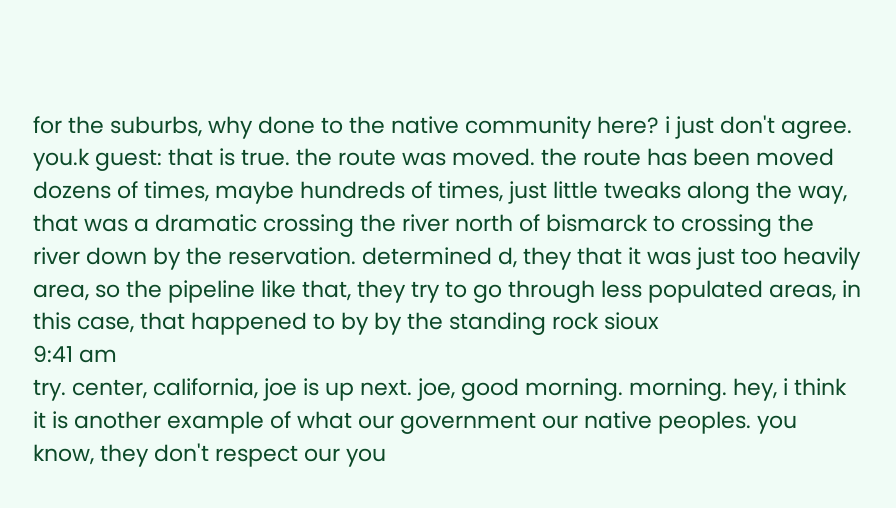for the suburbs, why done to the native community here? i just don't agree. you.k guest: that is true. the route was moved. the route has been moved dozens of times, maybe hundreds of times, just little tweaks along the way, that was a dramatic crossing the river north of bismarck to crossing the river down by the reservation. determined d, they that it was just too heavily area, so the pipeline like that, they try to go through less populated areas, in this case, that happened to by by the standing rock sioux
9:41 am
try. center, california, joe is up next. joe, good morning. morning. hey, i think it is another example of what our government our native peoples. you know, they don't respect our you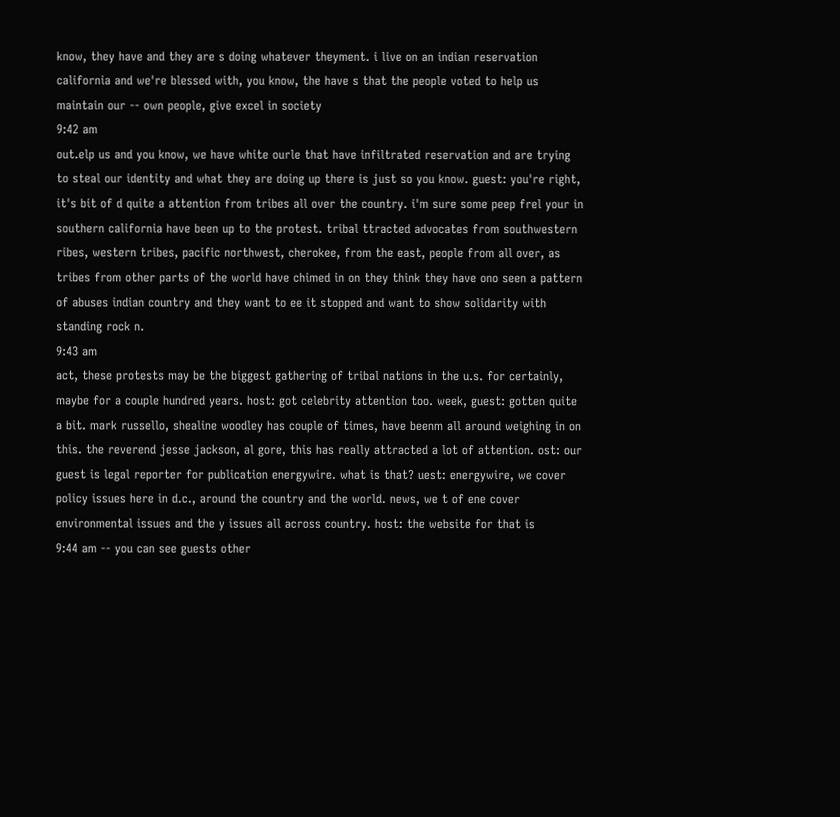know, they have and they are s doing whatever theyment. i live on an indian reservation california and we're blessed with, you know, the have s that the people voted to help us maintain our -- own people, give excel in society
9:42 am
out.elp us and you know, we have white ourle that have infiltrated reservation and are trying to steal our identity and what they are doing up there is just so you know. guest: you're right, it's bit of d quite a attention from tribes all over the country. i'm sure some peep frel your in southern california have been up to the protest. tribal ttracted advocates from southwestern ribes, western tribes, pacific northwest, cherokee, from the east, people from all over, as tribes from other parts of the world have chimed in on they think they have ono seen a pattern of abuses indian country and they want to ee it stopped and want to show solidarity with standing rock n.
9:43 am
act, these protests may be the biggest gathering of tribal nations in the u.s. for certainly, maybe for a couple hundred years. host: got celebrity attention too. week, guest: gotten quite a bit. mark russello, shealine woodley has couple of times, have beenm all around weighing in on this. the reverend jesse jackson, al gore, this has really attracted a lot of attention. ost: our guest is legal reporter for publication energywire. what is that? uest: energywire, we cover policy issues here in d.c., around the country and the world. news, we t of ene cover environmental issues and the y issues all across country. host: the website for that is
9:44 am -- you can see guests other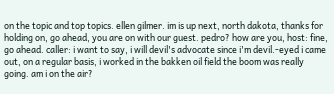on the topic and top topics. ellen gilmer. im is up next, north dakota, thanks for holding on, go ahead, you are on with our guest. pedro? how are you, host: fine, go ahead. caller: i want to say, i will devil's advocate since i'm devil.-eyed i came out, on a regular basis, i worked in the bakken oil field the boom was really going. am i on the air?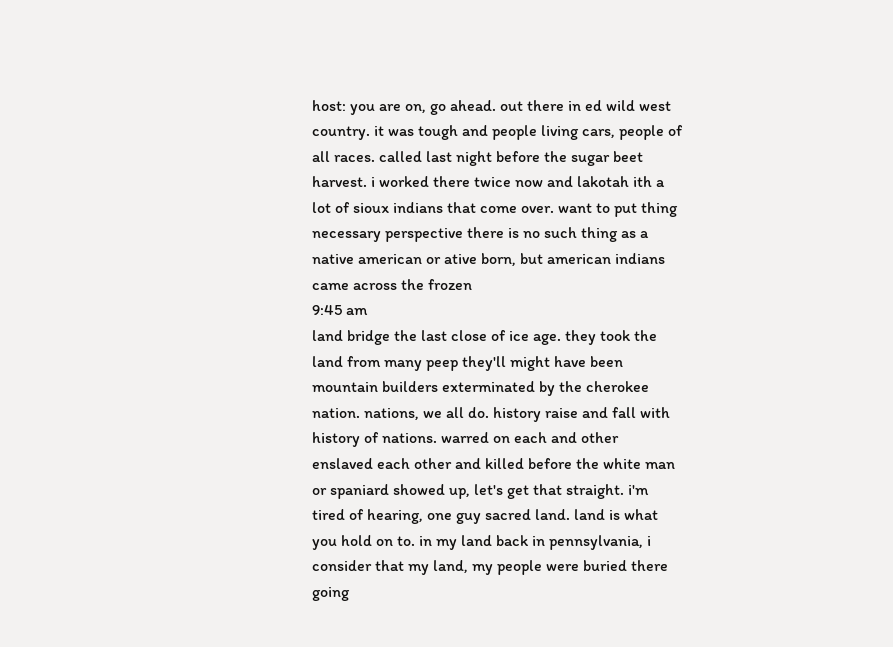host: you are on, go ahead. out there in ed wild west country. it was tough and people living cars, people of all races. called last night before the sugar beet harvest. i worked there twice now and lakotah ith a lot of sioux indians that come over. want to put thing necessary perspective there is no such thing as a native american or ative born, but american indians came across the frozen
9:45 am
land bridge the last close of ice age. they took the land from many peep they'll might have been mountain builders exterminated by the cherokee nation. nations, we all do. history raise and fall with history of nations. warred on each and other enslaved each other and killed before the white man or spaniard showed up, let's get that straight. i'm tired of hearing, one guy sacred land. land is what you hold on to. in my land back in pennsylvania, i consider that my land, my people were buried there going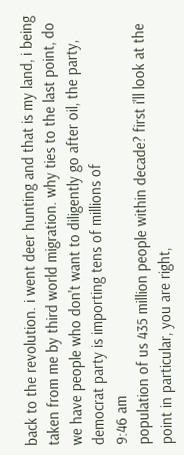back to the revolution. i went deer hunting and that is my land, i being taken from me by third world migration. why ties to the last point, do we have people who don't want to diligently go after oil, the party, democrat party is importing tens of millions of
9:46 am
population of us 435 million people within decade? first i'll look at the point in particular, you are right,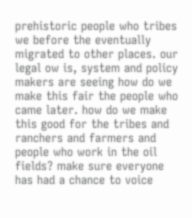prehistoric people who tribes we before the eventually migrated to other places. our legal ow is, system and policy makers are seeing how do we make this fair the people who came later. how do we make this good for the tribes and ranchers and farmers and people who work in the oil fields? make sure everyone has had a chance to voice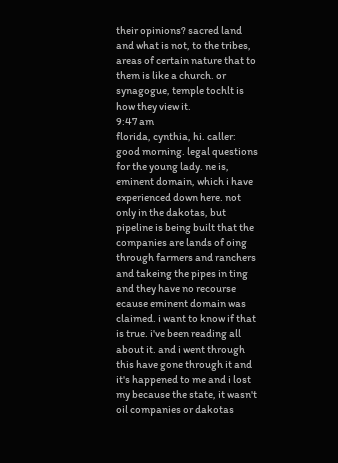their opinions? sacred land and what is not, to the tribes, areas of certain nature that to them is like a church. or synagogue, temple tochlt is how they view it.
9:47 am
florida, cynthia, hi. caller: good morning. legal questions for the young lady. ne is, eminent domain, which i have experienced down here. not only in the dakotas, but pipeline is being built that the companies are lands of oing through farmers and ranchers and takeing the pipes in ting and they have no recourse ecause eminent domain was claimed. i want to know if that is true. i've been reading all about it. and i went through this have gone through it and it's happened to me and i lost my because the state, it wasn't oil companies or dakotas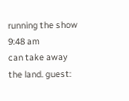running the show
9:48 am
can take away the land. guest: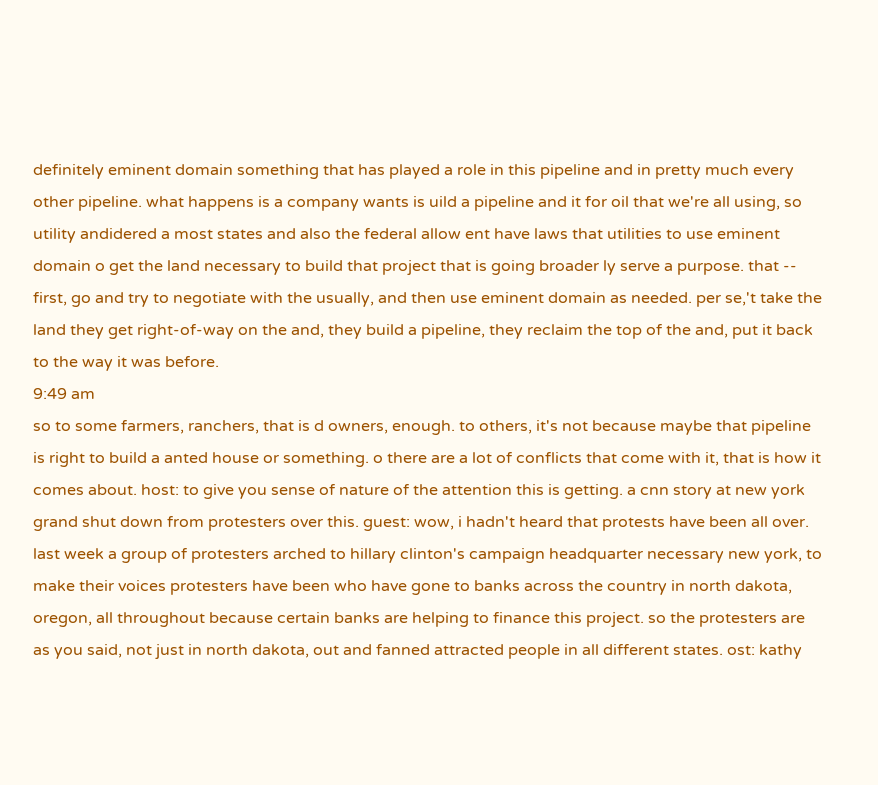definitely eminent domain something that has played a role in this pipeline and in pretty much every other pipeline. what happens is a company wants is uild a pipeline and it for oil that we're all using, so utility andidered a most states and also the federal allow ent have laws that utilities to use eminent domain o get the land necessary to build that project that is going broader ly serve a purpose. that -- first, go and try to negotiate with the usually, and then use eminent domain as needed. per se,'t take the land they get right-of-way on the and, they build a pipeline, they reclaim the top of the and, put it back to the way it was before.
9:49 am
so to some farmers, ranchers, that is d owners, enough. to others, it's not because maybe that pipeline is right to build a anted house or something. o there are a lot of conflicts that come with it, that is how it comes about. host: to give you sense of nature of the attention this is getting. a cnn story at new york grand shut down from protesters over this. guest: wow, i hadn't heard that protests have been all over. last week a group of protesters arched to hillary clinton's campaign headquarter necessary new york, to make their voices protesters have been who have gone to banks across the country in north dakota, oregon, all throughout because certain banks are helping to finance this project. so the protesters are as you said, not just in north dakota, out and fanned attracted people in all different states. ost: kathy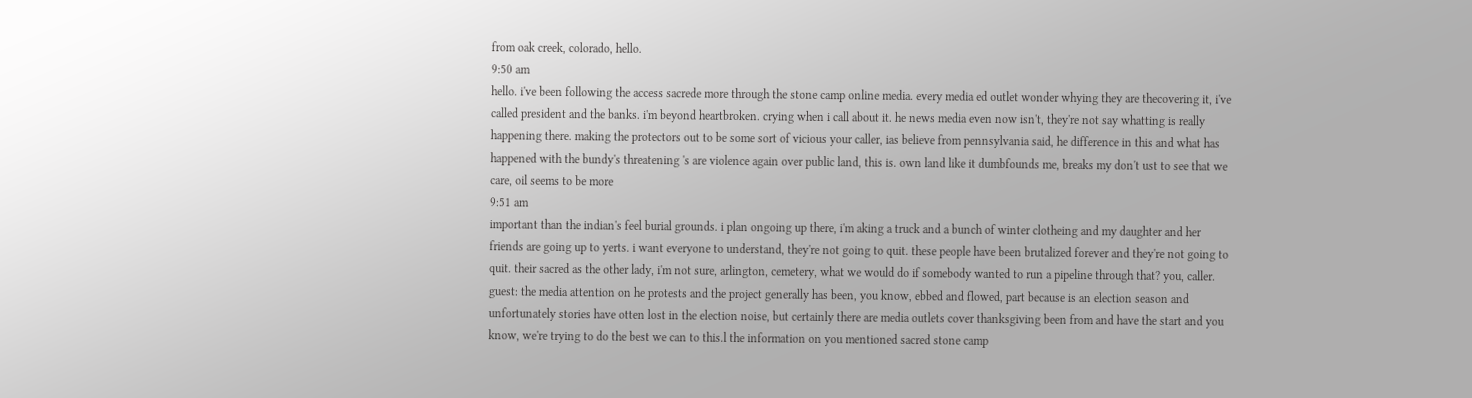from oak creek, colorado, hello.
9:50 am
hello. i've been following the access sacrede more through the stone camp online media. every media ed outlet wonder whying they are thecovering it, i've called president and the banks. i'm beyond heartbroken. crying when i call about it. he news media even now isn't, they're not say whatting is really happening there. making the protectors out to be some sort of vicious your caller, ias believe from pennsylvania said, he difference in this and what has happened with the bundy's threatening 's are violence again over public land, this is. own land like it dumbfounds me, breaks my don't ust to see that we care, oil seems to be more
9:51 am
important than the indian's feel burial grounds. i plan ongoing up there, i'm aking a truck and a bunch of winter clotheing and my daughter and her friends are going up to yerts. i want everyone to understand, they're not going to quit. these people have been brutalized forever and they're not going to quit. their sacred as the other lady, i'm not sure, arlington, cemetery, what we would do if somebody wanted to run a pipeline through that? you, caller. guest: the media attention on he protests and the project generally has been, you know, ebbed and flowed, part because is an election season and unfortunately stories have otten lost in the election noise, but certainly there are media outlets cover thanksgiving been from and have the start and you know, we're trying to do the best we can to this.l the information on you mentioned sacred stone camp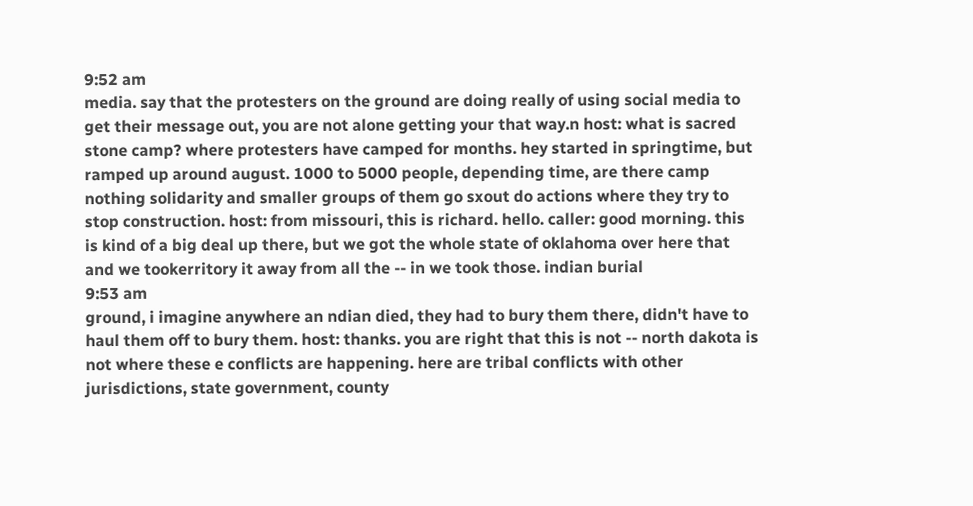9:52 am
media. say that the protesters on the ground are doing really of using social media to get their message out, you are not alone getting your that way.n host: what is sacred stone camp? where protesters have camped for months. hey started in springtime, but ramped up around august. 1000 to 5000 people, depending time, are there camp nothing solidarity and smaller groups of them go sxout do actions where they try to stop construction. host: from missouri, this is richard. hello. caller: good morning. this is kind of a big deal up there, but we got the whole state of oklahoma over here that and we tookerritory it away from all the -- in we took those. indian burial
9:53 am
ground, i imagine anywhere an ndian died, they had to bury them there, didn't have to haul them off to bury them. host: thanks. you are right that this is not -- north dakota is not where these e conflicts are happening. here are tribal conflicts with other jurisdictions, state government, county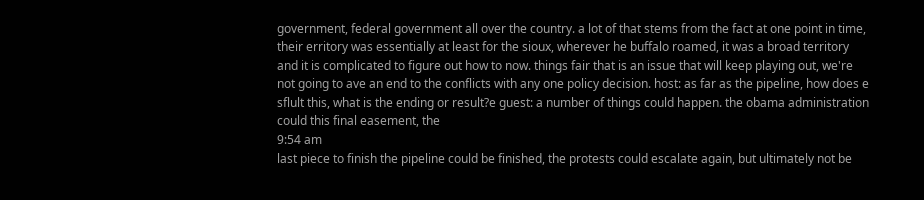government, federal government all over the country. a lot of that stems from the fact at one point in time, their erritory was essentially at least for the sioux, wherever he buffalo roamed, it was a broad territory and it is complicated to figure out how to now. things fair that is an issue that will keep playing out, we're not going to ave an end to the conflicts with any one policy decision. host: as far as the pipeline, how does e sflult this, what is the ending or result?e guest: a number of things could happen. the obama administration could this final easement, the
9:54 am
last piece to finish the pipeline could be finished, the protests could escalate again, but ultimately not be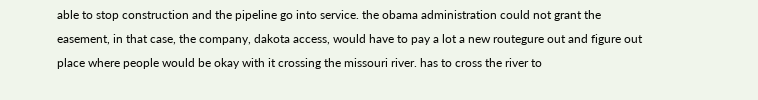able to stop construction and the pipeline go into service. the obama administration could not grant the easement, in that case, the company, dakota access, would have to pay a lot a new routegure out and figure out place where people would be okay with it crossing the missouri river. has to cross the river to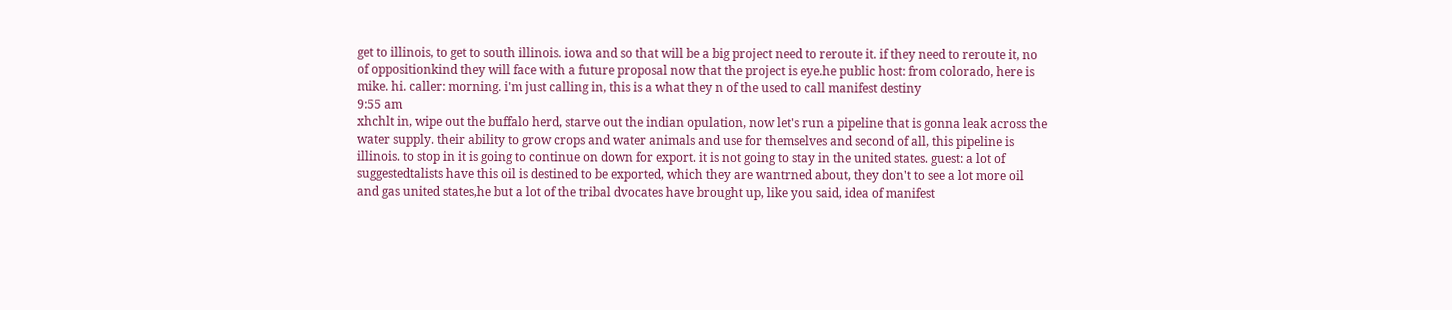get to illinois, to get to south illinois. iowa and so that will be a big project need to reroute it. if they need to reroute it, no of oppositionkind they will face with a future proposal now that the project is eye.he public host: from colorado, here is mike. hi. caller: morning. i'm just calling in, this is a what they n of the used to call manifest destiny
9:55 am
xhchlt in, wipe out the buffalo herd, starve out the indian opulation, now let's run a pipeline that is gonna leak across the water supply. their ability to grow crops and water animals and use for themselves and second of all, this pipeline is illinois. to stop in it is going to continue on down for export. it is not going to stay in the united states. guest: a lot of suggestedtalists have this oil is destined to be exported, which they are wantrned about, they don't to see a lot more oil and gas united states,he but a lot of the tribal dvocates have brought up, like you said, idea of manifest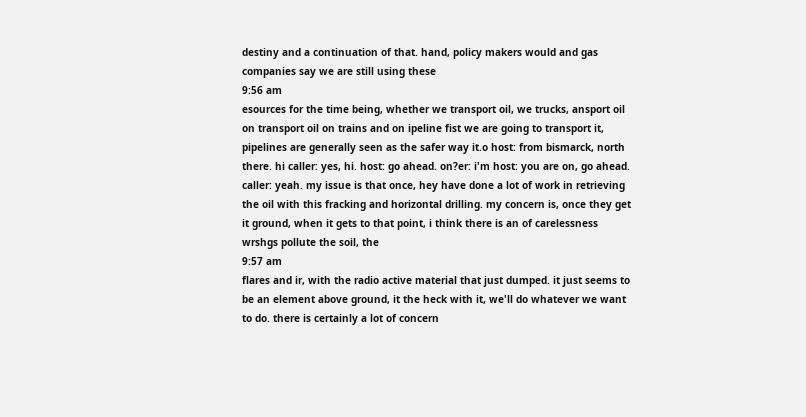destiny and a continuation of that. hand, policy makers would and gas companies say we are still using these
9:56 am
esources for the time being, whether we transport oil, we trucks, ansport oil on transport oil on trains and on ipeline fist we are going to transport it, pipelines are generally seen as the safer way it.o host: from bismarck, north there. hi caller: yes, hi. host: go ahead. on?er: i'm host: you are on, go ahead. caller: yeah. my issue is that once, hey have done a lot of work in retrieving the oil with this fracking and horizontal drilling. my concern is, once they get it ground, when it gets to that point, i think there is an of carelessness wrshgs pollute the soil, the
9:57 am
flares and ir, with the radio active material that just dumped. it just seems to be an element above ground, it the heck with it, we'll do whatever we want to do. there is certainly a lot of concern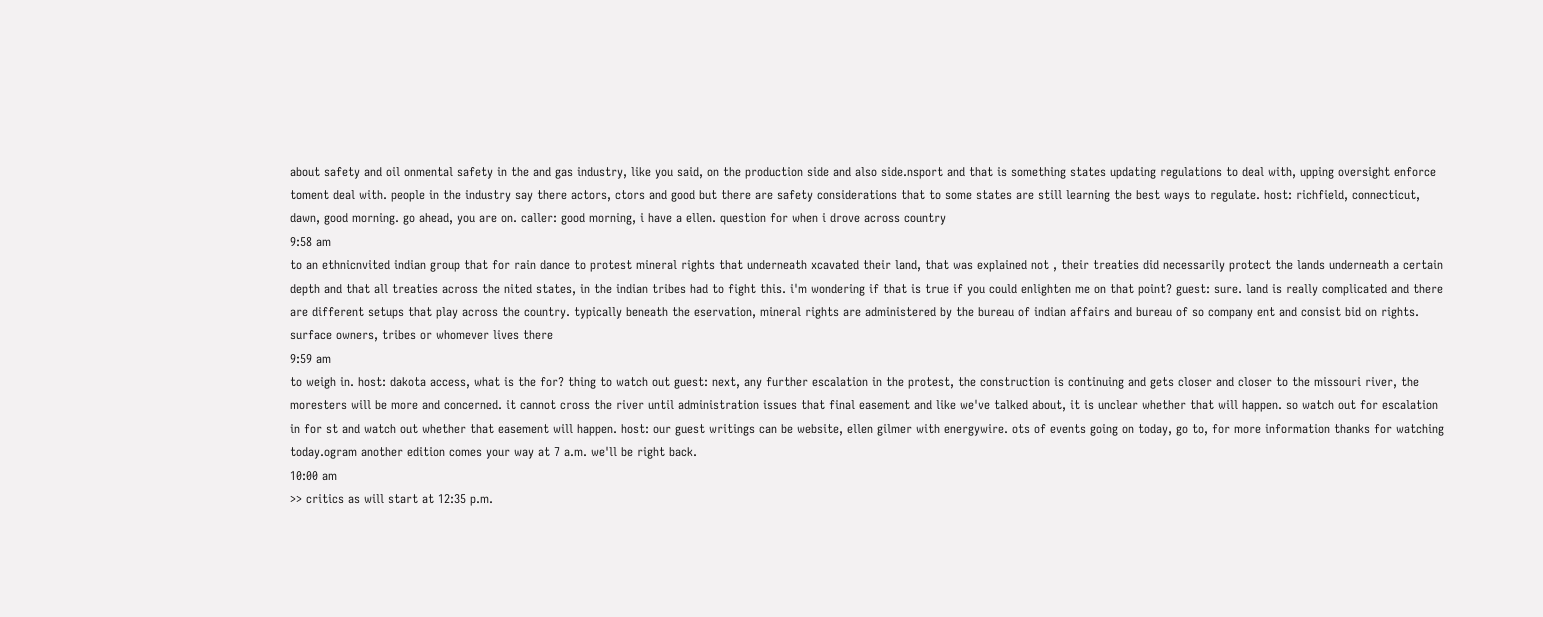about safety and oil onmental safety in the and gas industry, like you said, on the production side and also side.nsport and that is something states updating regulations to deal with, upping oversight enforce toment deal with. people in the industry say there actors, ctors and good but there are safety considerations that to some states are still learning the best ways to regulate. host: richfield, connecticut, dawn, good morning. go ahead, you are on. caller: good morning, i have a ellen. question for when i drove across country
9:58 am
to an ethnicnvited indian group that for rain dance to protest mineral rights that underneath xcavated their land, that was explained not , their treaties did necessarily protect the lands underneath a certain depth and that all treaties across the nited states, in the indian tribes had to fight this. i'm wondering if that is true if you could enlighten me on that point? guest: sure. land is really complicated and there are different setups that play across the country. typically beneath the eservation, mineral rights are administered by the bureau of indian affairs and bureau of so company ent and consist bid on rights. surface owners, tribes or whomever lives there
9:59 am
to weigh in. host: dakota access, what is the for? thing to watch out guest: next, any further escalation in the protest, the construction is continuing and gets closer and closer to the missouri river, the moresters will be more and concerned. it cannot cross the river until administration issues that final easement and like we've talked about, it is unclear whether that will happen. so watch out for escalation in for st and watch out whether that easement will happen. host: our guest writings can be website, ellen gilmer with energywire. ots of events going on today, go to, for more information thanks for watching today.ogram another edition comes your way at 7 a.m. we'll be right back.
10:00 am
>> critics as will start at 12:35 p.m.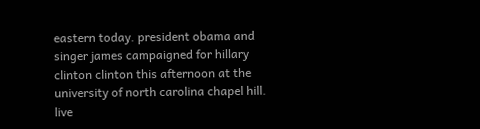eastern today. president obama and singer james campaigned for hillary clinton clinton this afternoon at the university of north carolina chapel hill. live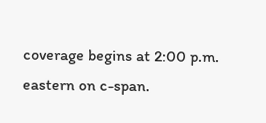coverage begins at 2:00 p.m. eastern on c-span.